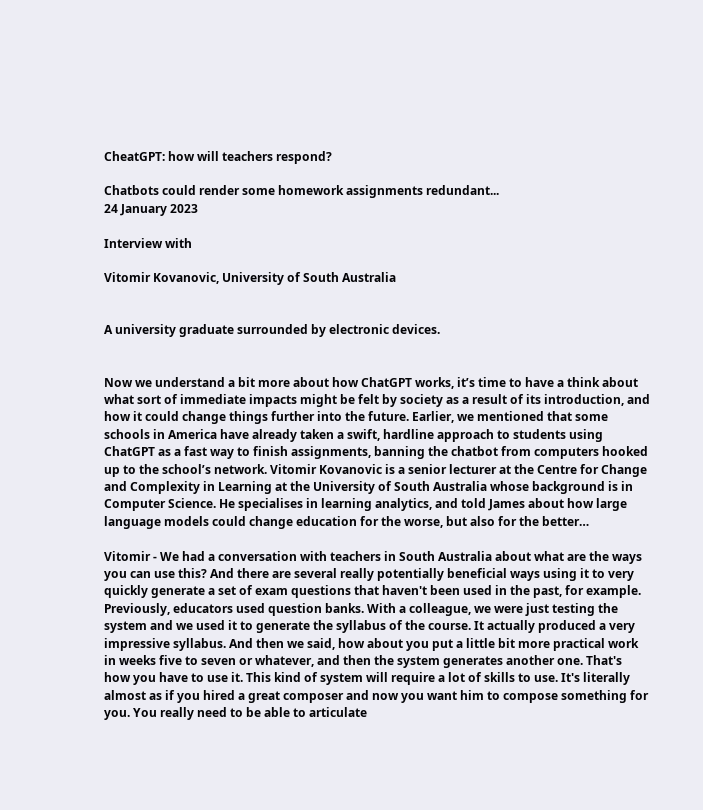CheatGPT: how will teachers respond?

Chatbots could render some homework assignments redundant...
24 January 2023

Interview with

Vitomir Kovanovic, University of South Australia


A university graduate surrounded by electronic devices.


Now we understand a bit more about how ChatGPT works, it’s time to have a think about what sort of immediate impacts might be felt by society as a result of its introduction, and how it could change things further into the future. Earlier, we mentioned that some schools in America have already taken a swift, hardline approach to students using ChatGPT as a fast way to finish assignments, banning the chatbot from computers hooked up to the school’s network. Vitomir Kovanovic is a senior lecturer at the Centre for Change and Complexity in Learning at the University of South Australia whose background is in Computer Science. He specialises in learning analytics, and told James about how large language models could change education for the worse, but also for the better…

Vitomir - We had a conversation with teachers in South Australia about what are the ways you can use this? And there are several really potentially beneficial ways using it to very quickly generate a set of exam questions that haven't been used in the past, for example. Previously, educators used question banks. With a colleague, we were just testing the system and we used it to generate the syllabus of the course. It actually produced a very impressive syllabus. And then we said, how about you put a little bit more practical work in weeks five to seven or whatever, and then the system generates another one. That's how you have to use it. This kind of system will require a lot of skills to use. It's literally almost as if you hired a great composer and now you want him to compose something for you. You really need to be able to articulate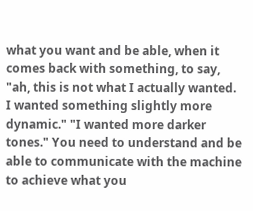what you want and be able, when it comes back with something, to say, "ah, this is not what I actually wanted. I wanted something slightly more dynamic." "I wanted more darker tones." You need to understand and be able to communicate with the machine to achieve what you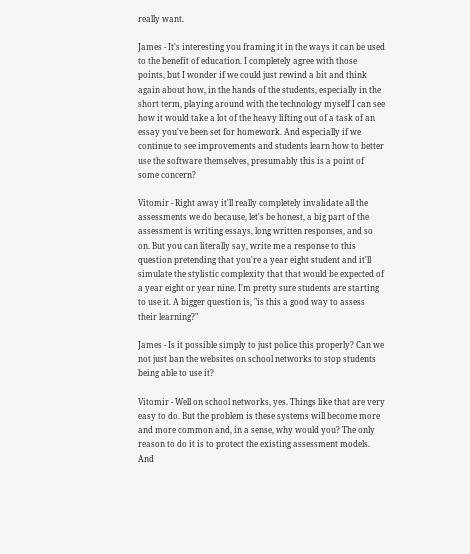really want.

James - It's interesting you framing it in the ways it can be used to the benefit of education. I completely agree with those points, but I wonder if we could just rewind a bit and think again about how, in the hands of the students, especially in the short term, playing around with the technology myself I can see how it would take a lot of the heavy lifting out of a task of an essay you've been set for homework. And especially if we continue to see improvements and students learn how to better use the software themselves, presumably this is a point of some concern?

Vitomir - Right away it'll really completely invalidate all the assessments we do because, let's be honest, a big part of the assessment is writing essays, long written responses, and so on. But you can literally say, write me a response to this question pretending that you're a year eight student and it'll simulate the stylistic complexity that that would be expected of a year eight or year nine. I'm pretty sure students are starting to use it. A bigger question is, "is this a good way to assess their learning?"

James - Is it possible simply to just police this properly? Can we not just ban the websites on school networks to stop students being able to use it?

Vitomir - Well on school networks, yes. Things like that are very easy to do. But the problem is these systems will become more and more common and, in a sense, why would you? The only reason to do it is to protect the existing assessment models. And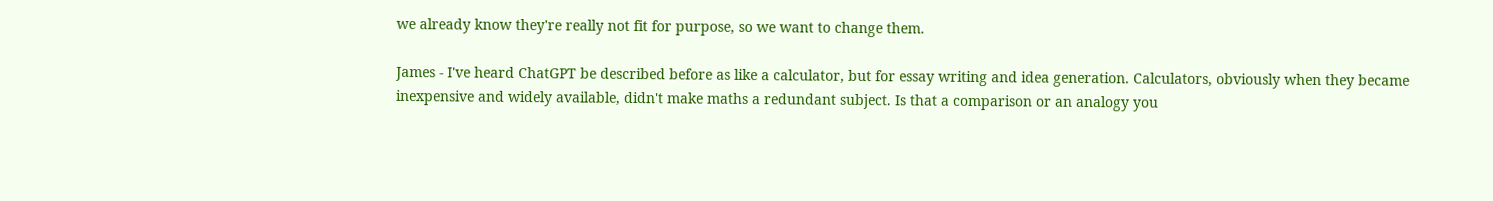we already know they're really not fit for purpose, so we want to change them.

James - I've heard ChatGPT be described before as like a calculator, but for essay writing and idea generation. Calculators, obviously when they became inexpensive and widely available, didn't make maths a redundant subject. Is that a comparison or an analogy you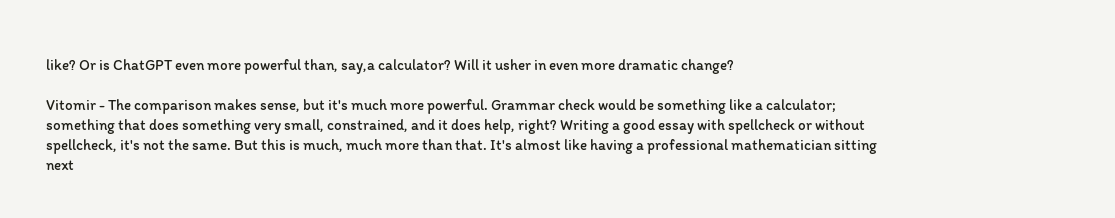like? Or is ChatGPT even more powerful than, say,a calculator? Will it usher in even more dramatic change?

Vitomir - The comparison makes sense, but it's much more powerful. Grammar check would be something like a calculator; something that does something very small, constrained, and it does help, right? Writing a good essay with spellcheck or without spellcheck, it's not the same. But this is much, much more than that. It's almost like having a professional mathematician sitting next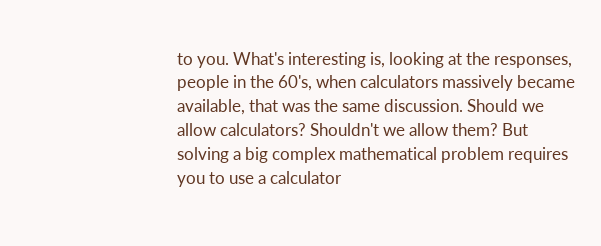to you. What's interesting is, looking at the responses, people in the 60's, when calculators massively became available, that was the same discussion. Should we allow calculators? Shouldn't we allow them? But solving a big complex mathematical problem requires you to use a calculator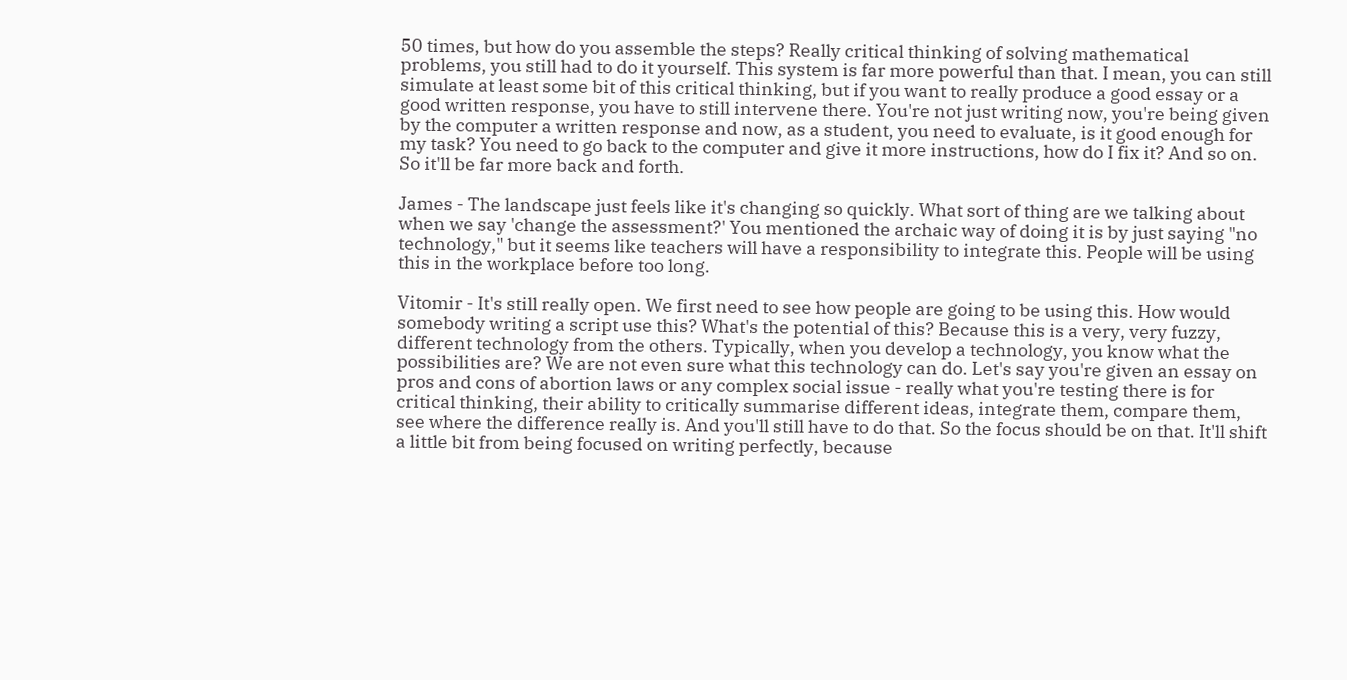50 times, but how do you assemble the steps? Really critical thinking of solving mathematical problems, you still had to do it yourself. This system is far more powerful than that. I mean, you can still simulate at least some bit of this critical thinking, but if you want to really produce a good essay or a good written response, you have to still intervene there. You're not just writing now, you're being given by the computer a written response and now, as a student, you need to evaluate, is it good enough for my task? You need to go back to the computer and give it more instructions, how do I fix it? And so on. So it'll be far more back and forth.

James - The landscape just feels like it's changing so quickly. What sort of thing are we talking about when we say 'change the assessment?' You mentioned the archaic way of doing it is by just saying "no technology," but it seems like teachers will have a responsibility to integrate this. People will be using this in the workplace before too long.

Vitomir - It's still really open. We first need to see how people are going to be using this. How would somebody writing a script use this? What's the potential of this? Because this is a very, very fuzzy, different technology from the others. Typically, when you develop a technology, you know what the possibilities are? We are not even sure what this technology can do. Let's say you're given an essay on pros and cons of abortion laws or any complex social issue - really what you're testing there is for critical thinking, their ability to critically summarise different ideas, integrate them, compare them, see where the difference really is. And you'll still have to do that. So the focus should be on that. It'll shift a little bit from being focused on writing perfectly, because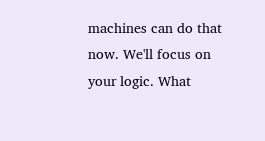machines can do that now. We'll focus on your logic. What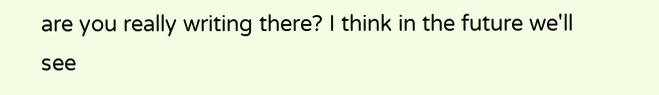are you really writing there? I think in the future we'll see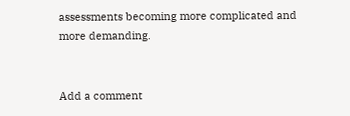assessments becoming more complicated and more demanding.


Add a comment